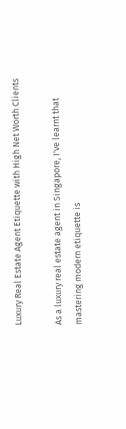Luxury Real Estate Agent Etiquette with High Net Worth Clients

As a luxury real estate agent in Singapore, I've learnt that mastering modern etiquette is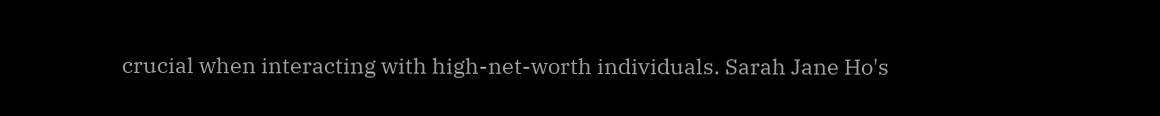crucial when interacting with high-net-worth individuals. Sarah Jane Ho's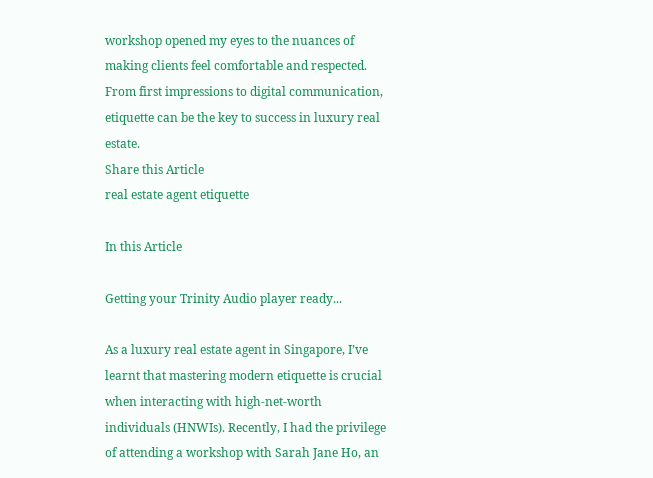workshop opened my eyes to the nuances of making clients feel comfortable and respected. From first impressions to digital communication, etiquette can be the key to success in luxury real estate.
Share this Article
real estate agent etiquette

In this Article

Getting your Trinity Audio player ready...

As a luxury real estate agent in Singapore, I’ve learnt that mastering modern etiquette is crucial when interacting with high-net-worth individuals (HNWIs). Recently, I had the privilege of attending a workshop with Sarah Jane Ho, an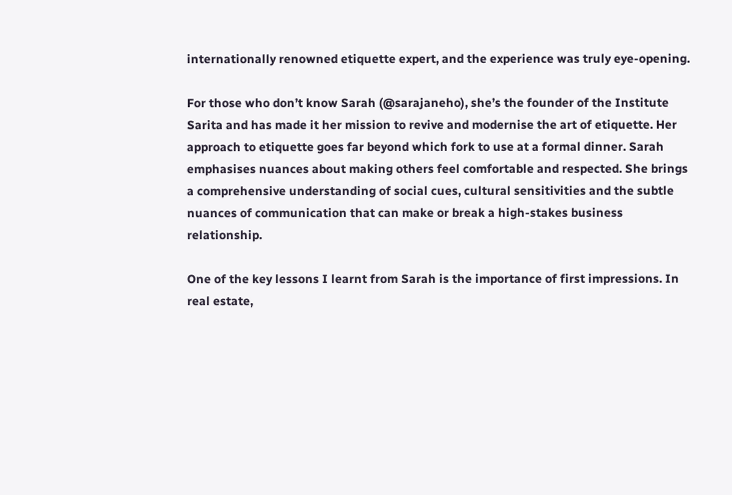internationally renowned etiquette expert, and the experience was truly eye-opening.

For those who don’t know Sarah (@sarajaneho), she’s the founder of the Institute Sarita and has made it her mission to revive and modernise the art of etiquette. Her approach to etiquette goes far beyond which fork to use at a formal dinner. Sarah emphasises nuances about making others feel comfortable and respected. She brings a comprehensive understanding of social cues, cultural sensitivities and the subtle nuances of communication that can make or break a high-stakes business relationship.

One of the key lessons I learnt from Sarah is the importance of first impressions. In real estate,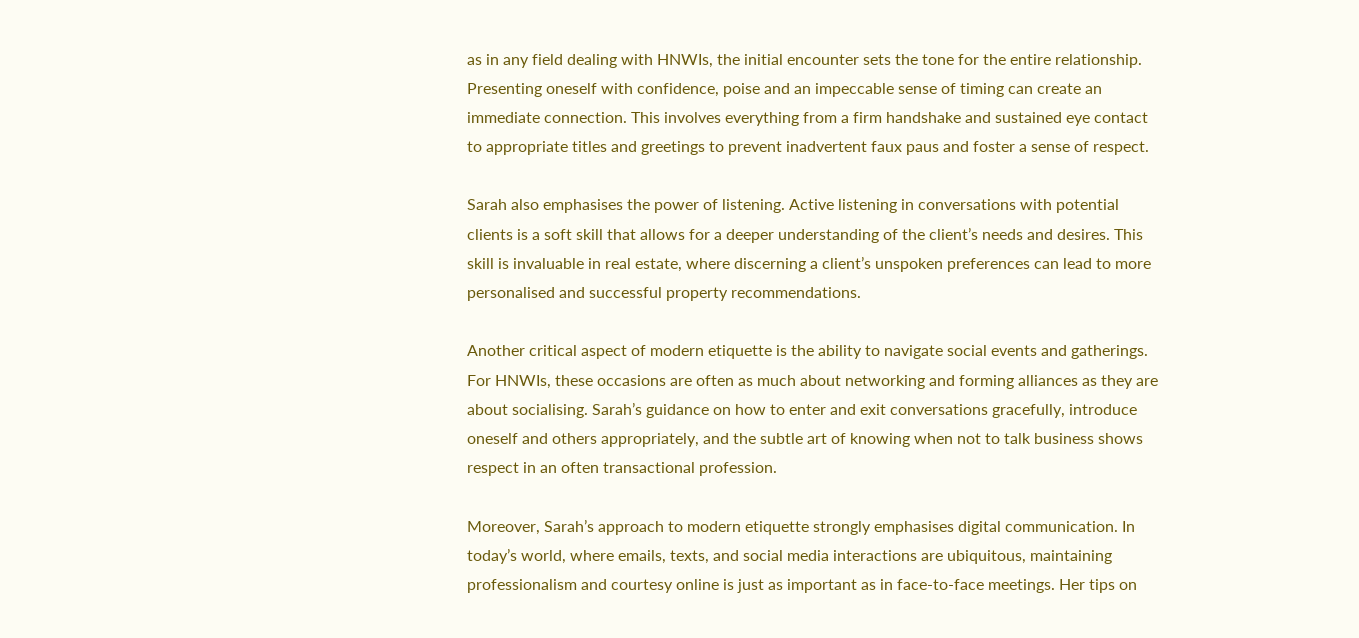as in any field dealing with HNWIs, the initial encounter sets the tone for the entire relationship. Presenting oneself with confidence, poise and an impeccable sense of timing can create an immediate connection. This involves everything from a firm handshake and sustained eye contact to appropriate titles and greetings to prevent inadvertent faux paus and foster a sense of respect.

Sarah also emphasises the power of listening. Active listening in conversations with potential clients is a soft skill that allows for a deeper understanding of the client’s needs and desires. This skill is invaluable in real estate, where discerning a client’s unspoken preferences can lead to more personalised and successful property recommendations.

Another critical aspect of modern etiquette is the ability to navigate social events and gatherings. For HNWIs, these occasions are often as much about networking and forming alliances as they are about socialising. Sarah’s guidance on how to enter and exit conversations gracefully, introduce oneself and others appropriately, and the subtle art of knowing when not to talk business shows respect in an often transactional profession.

Moreover, Sarah’s approach to modern etiquette strongly emphasises digital communication. In today’s world, where emails, texts, and social media interactions are ubiquitous, maintaining professionalism and courtesy online is just as important as in face-to-face meetings. Her tips on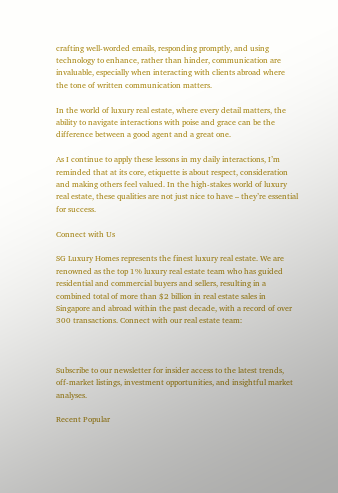crafting well-worded emails, responding promptly, and using technology to enhance, rather than hinder, communication are invaluable, especially when interacting with clients abroad where the tone of written communication matters.

In the world of luxury real estate, where every detail matters, the ability to navigate interactions with poise and grace can be the difference between a good agent and a great one.

As I continue to apply these lessons in my daily interactions, I’m reminded that at its core, etiquette is about respect, consideration and making others feel valued. In the high-stakes world of luxury real estate, these qualities are not just nice to have – they’re essential for success.

Connect with Us

SG Luxury Homes represents the finest luxury real estate. We are renowned as the top 1% luxury real estate team who has guided residential and commercial buyers and sellers, resulting in a combined total of more than $2 billion in real estate sales in Singapore and abroad within the past decade, with a record of over 300 transactions. Connect with our real estate team:



Subscribe to our newsletter for insider access to the latest trends, off-market listings, investment opportunities, and insightful market analyses.

Recent Popular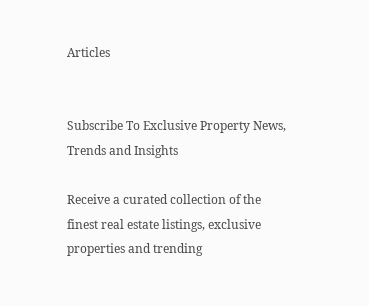Articles


Subscribe To Exclusive Property News, Trends and Insights

Receive a curated collection of the finest real estate listings, exclusive properties and trending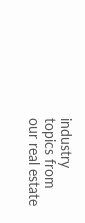industry topics from our real estate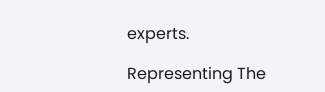experts.

Representing The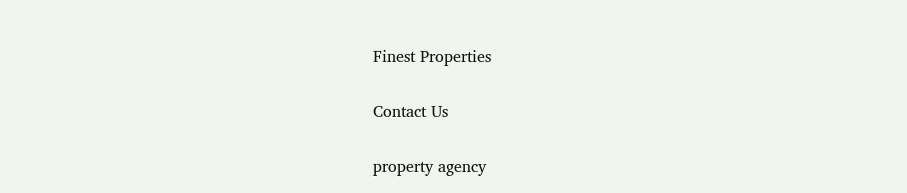Finest Properties

Contact Us

property agency